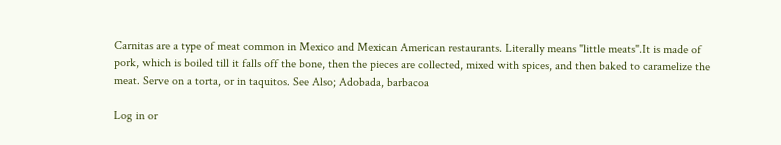Carnitas are a type of meat common in Mexico and Mexican American restaurants. Literally means "little meats".It is made of pork, which is boiled till it falls off the bone, then the pieces are collected, mixed with spices, and then baked to caramelize the meat. Serve on a torta, or in taquitos. See Also; Adobada, barbacoa

Log in or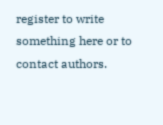register to write something here or to contact authors.